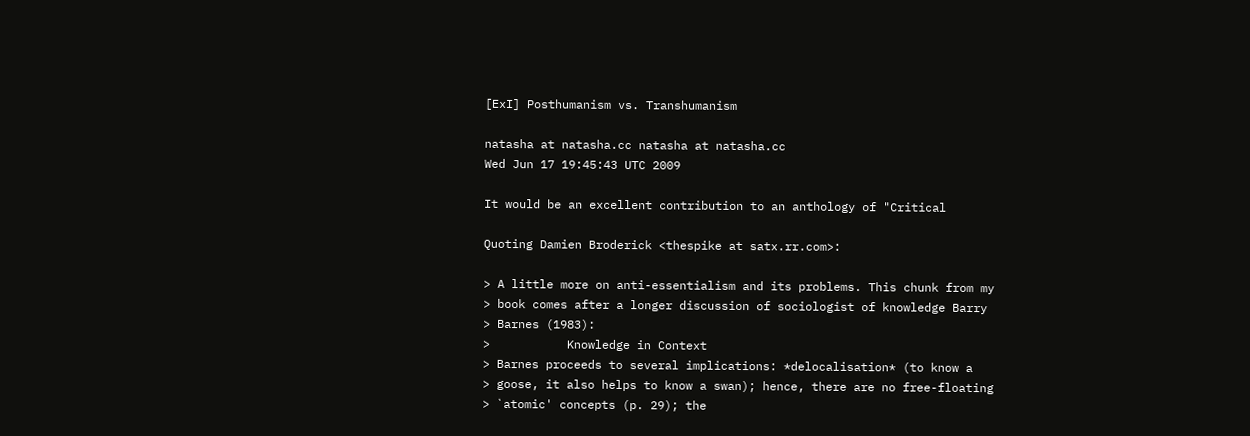[ExI] Posthumanism vs. Transhumanism

natasha at natasha.cc natasha at natasha.cc
Wed Jun 17 19:45:43 UTC 2009

It would be an excellent contribution to an anthology of "Critical

Quoting Damien Broderick <thespike at satx.rr.com>:

> A little more on anti-essentialism and its problems. This chunk from my
> book comes after a longer discussion of sociologist of knowledge Barry
> Barnes (1983):
>           Knowledge in Context
> Barnes proceeds to several implications: *delocalisation* (to know a
> goose, it also helps to know a swan); hence, there are no free-floating
> `atomic' concepts (p. 29); the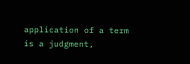application of a term is a judgment,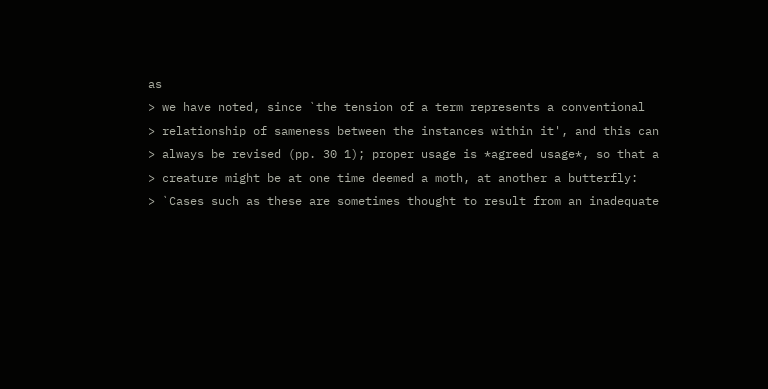as
> we have noted, since `the tension of a term represents a conventional
> relationship of sameness between the instances within it', and this can
> always be revised (pp. 30 1); proper usage is *agreed usage*, so that a
> creature might be at one time deemed a moth, at another a butterfly:
> `Cases such as these are sometimes thought to result from an inadequate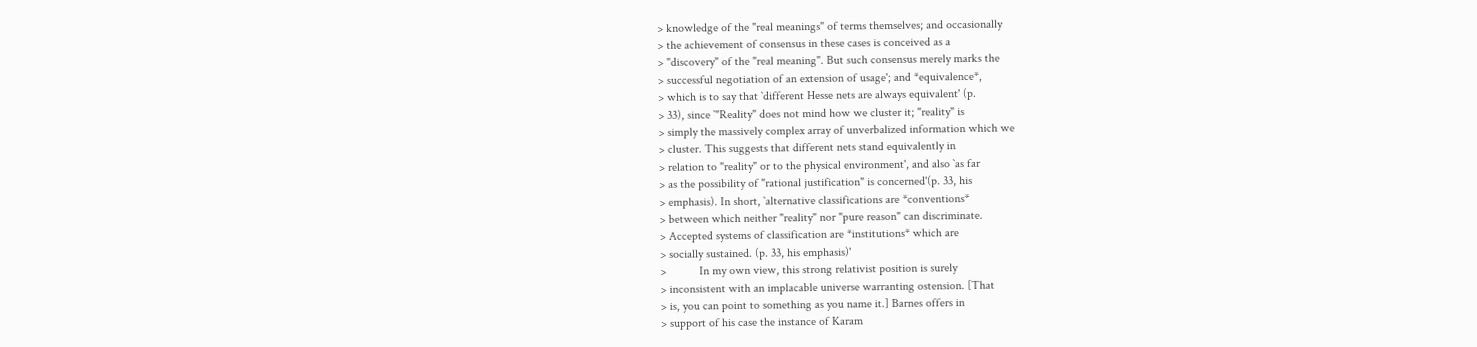> knowledge of the "real meanings" of terms themselves; and occasionally
> the achievement of consensus in these cases is conceived as a
> "discovery" of the "real meaning". But such consensus merely marks the
> successful negotiation of an extension of usage'; and *equivalence*,
> which is to say that `different Hesse nets are always equivalent' (p.
> 33), since `"Reality" does not mind how we cluster it; "reality" is
> simply the massively complex array of unverbalized information which we
> cluster. This suggests that different nets stand equivalently in
> relation to "reality" or to the physical environment', and also `as far
> as the possibility of "rational justification" is concerned'(p. 33, his
> emphasis). In short, `alternative classifications are *conventions*
> between which neither "reality" nor "pure reason" can discriminate.
> Accepted systems of classification are *institutions* which are
> socially sustained. (p. 33, his emphasis)'
>           In my own view, this strong relativist position is surely
> inconsistent with an implacable universe warranting ostension. [That
> is, you can point to something as you name it.] Barnes offers in
> support of his case the instance of Karam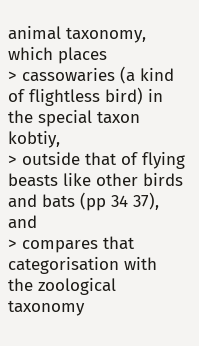animal taxonomy, which places
> cassowaries (a kind of flightless bird) in the special taxon kobtiy,
> outside that of flying beasts like other birds and bats (pp 34 37), and
> compares that categorisation with the zoological taxonomy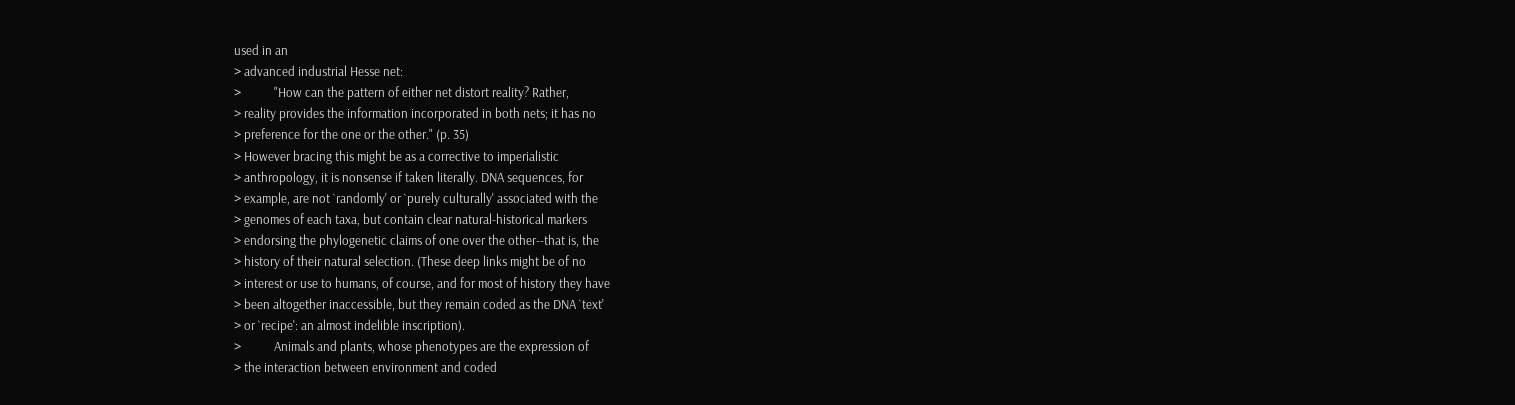used in an
> advanced industrial Hesse net:
>           "How can the pattern of either net distort reality? Rather,
> reality provides the information incorporated in both nets; it has no
> preference for the one or the other." (p. 35)
> However bracing this might be as a corrective to imperialistic
> anthropology, it is nonsense if taken literally. DNA sequences, for
> example, are not `randomly' or `purely culturally' associated with the
> genomes of each taxa, but contain clear natural-historical markers
> endorsing the phylogenetic claims of one over the other--that is, the
> history of their natural selection. (These deep links might be of no
> interest or use to humans, of course, and for most of history they have
> been altogether inaccessible, but they remain coded as the DNA `text'
> or `recipe': an almost indelible inscription).
>           Animals and plants, whose phenotypes are the expression of
> the interaction between environment and coded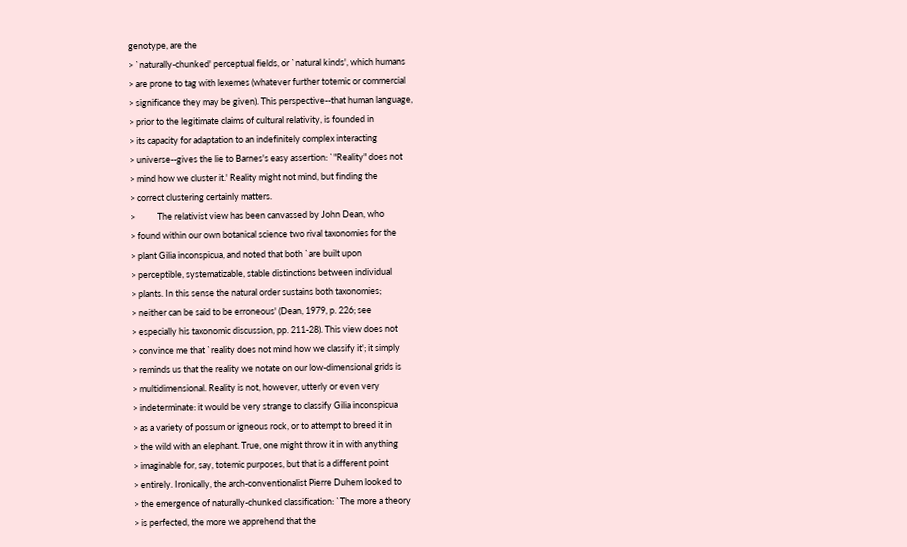genotype, are the
> `naturally-chunked' perceptual fields, or `natural kinds', which humans
> are prone to tag with lexemes (whatever further totemic or commercial
> significance they may be given). This perspective--that human language,
> prior to the legitimate claims of cultural relativity, is founded in
> its capacity for adaptation to an indefinitely complex interacting
> universe--gives the lie to Barnes's easy assertion: `"Reality" does not
> mind how we cluster it.' Reality might not mind, but finding the
> correct clustering certainly matters.
>           The relativist view has been canvassed by John Dean, who
> found within our own botanical science two rival taxonomies for the
> plant Gilia inconspicua, and noted that both `are built upon
> perceptible, systematizable, stable distinctions between individual
> plants. In this sense the natural order sustains both taxonomies;
> neither can be said to be erroneous' (Dean, 1979, p. 226; see
> especially his taxonomic discussion, pp. 211-28). This view does not
> convince me that `reality does not mind how we classify it'; it simply
> reminds us that the reality we notate on our low-dimensional grids is
> multidimensional. Reality is not, however, utterly or even very
> indeterminate: it would be very strange to classify Gilia inconspicua
> as a variety of possum or igneous rock, or to attempt to breed it in
> the wild with an elephant. True, one might throw it in with anything
> imaginable for, say, totemic purposes, but that is a different point
> entirely. Ironically, the arch-conventionalist Pierre Duhem looked to
> the emergence of naturally-chunked classification: `The more a theory
> is perfected, the more we apprehend that the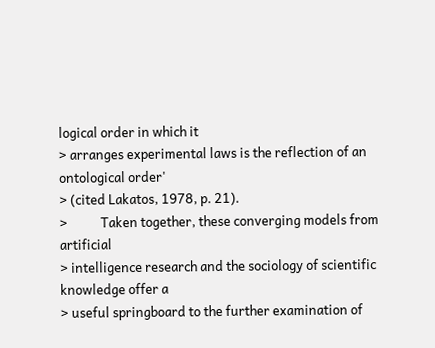logical order in which it
> arranges experimental laws is the reflection of an ontological order'
> (cited Lakatos, 1978, p. 21).
>           Taken together, these converging models from artificial
> intelligence research and the sociology of scientific knowledge offer a
> useful springboard to the further examination of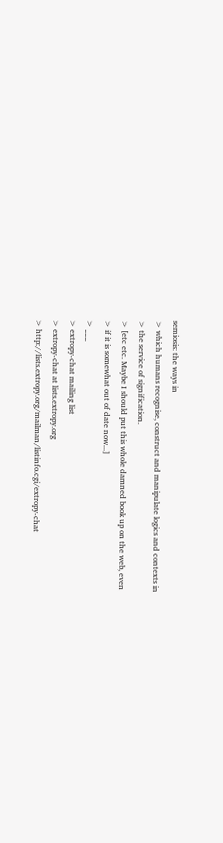semiosis: the ways in
> which humans recognise, construct and manipulate logics and contexts in
> the service of signification.
> [etc etc. Maybe I should put this whole damned book up on the web, even
> if it is somewhat out of date now...]
> ___
> extropy-chat mailing list
> extropy-chat at lists.extropy.org
> http://lists.extropy.org/mailman/listinfo.cgi/extropy-chat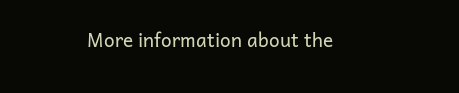More information about the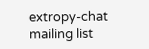extropy-chat mailing list